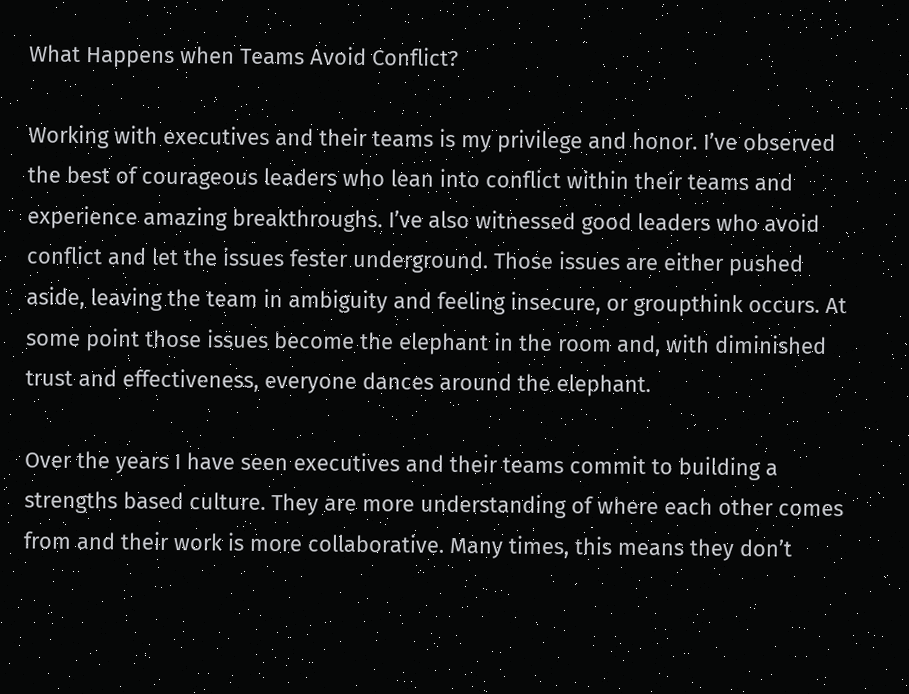What Happens when Teams Avoid Conflict?

Working with executives and their teams is my privilege and honor. I’ve observed the best of courageous leaders who lean into conflict within their teams and experience amazing breakthroughs. I’ve also witnessed good leaders who avoid conflict and let the issues fester underground. Those issues are either pushed aside, leaving the team in ambiguity and feeling insecure, or groupthink occurs. At some point those issues become the elephant in the room and, with diminished trust and effectiveness, everyone dances around the elephant.

Over the years I have seen executives and their teams commit to building a strengths based culture. They are more understanding of where each other comes from and their work is more collaborative. Many times, this means they don’t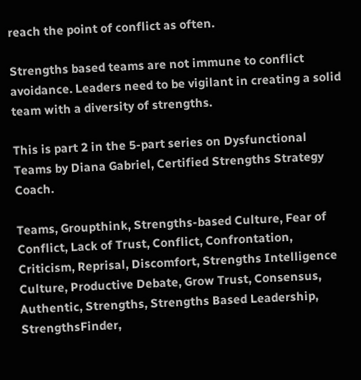reach the point of conflict as often.

Strengths based teams are not immune to conflict avoidance. Leaders need to be vigilant in creating a solid team with a diversity of strengths.

This is part 2 in the 5-part series on Dysfunctional Teams by Diana Gabriel, Certified Strengths Strategy Coach.

Teams, Groupthink, Strengths-based Culture, Fear of Conflict, Lack of Trust, Conflict, Confrontation, Criticism, Reprisal, Discomfort, Strengths Intelligence Culture, Productive Debate, Grow Trust, Consensus, Authentic, Strengths, Strengths Based Leadership, StrengthsFinder,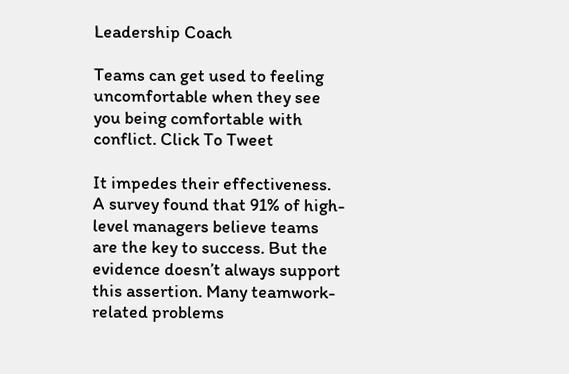Leadership Coach

Teams can get used to feeling uncomfortable when they see you being comfortable with conflict. Click To Tweet

It impedes their effectiveness. A survey found that 91% of high-level managers believe teams are the key to success. But the evidence doesn’t always support this assertion. Many teamwork-related problems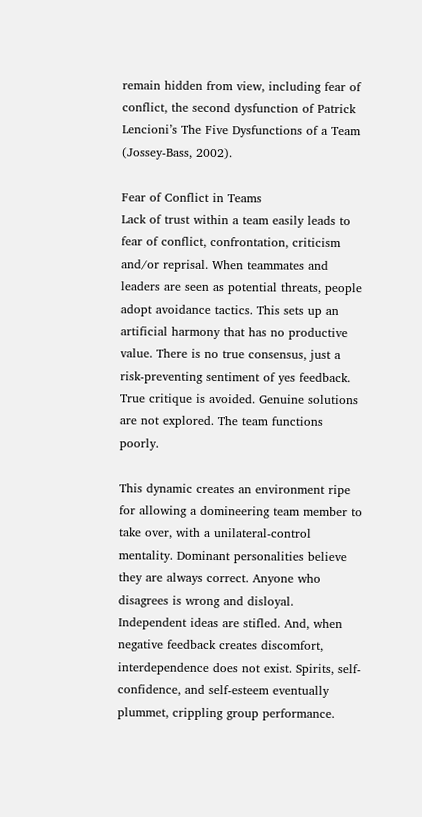remain hidden from view, including fear of conflict, the second dysfunction of Patrick Lencioni’s The Five Dysfunctions of a Team (Jossey-Bass, 2002).

Fear of Conflict in Teams
Lack of trust within a team easily leads to fear of conflict, confrontation, criticism and/or reprisal. When teammates and leaders are seen as potential threats, people adopt avoidance tactics. This sets up an artificial harmony that has no productive value. There is no true consensus, just a risk-preventing sentiment of yes feedback. True critique is avoided. Genuine solutions are not explored. The team functions poorly.

This dynamic creates an environment ripe for allowing a domineering team member to take over, with a unilateral-control mentality. Dominant personalities believe they are always correct. Anyone who disagrees is wrong and disloyal. Independent ideas are stifled. And, when negative feedback creates discomfort, interdependence does not exist. Spirits, self-confidence, and self-esteem eventually plummet, crippling group performance.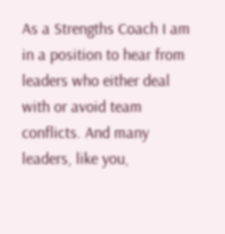As a Strengths Coach I am in a position to hear from leaders who either deal with or avoid team conflicts. And many leaders, like you,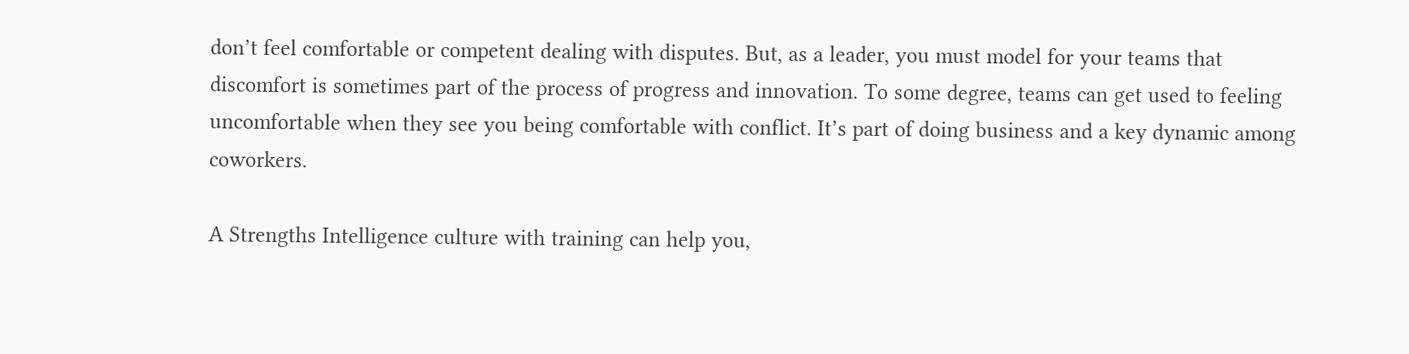don’t feel comfortable or competent dealing with disputes. But, as a leader, you must model for your teams that discomfort is sometimes part of the process of progress and innovation. To some degree, teams can get used to feeling uncomfortable when they see you being comfortable with conflict. It’s part of doing business and a key dynamic among coworkers.

A Strengths Intelligence culture with training can help you,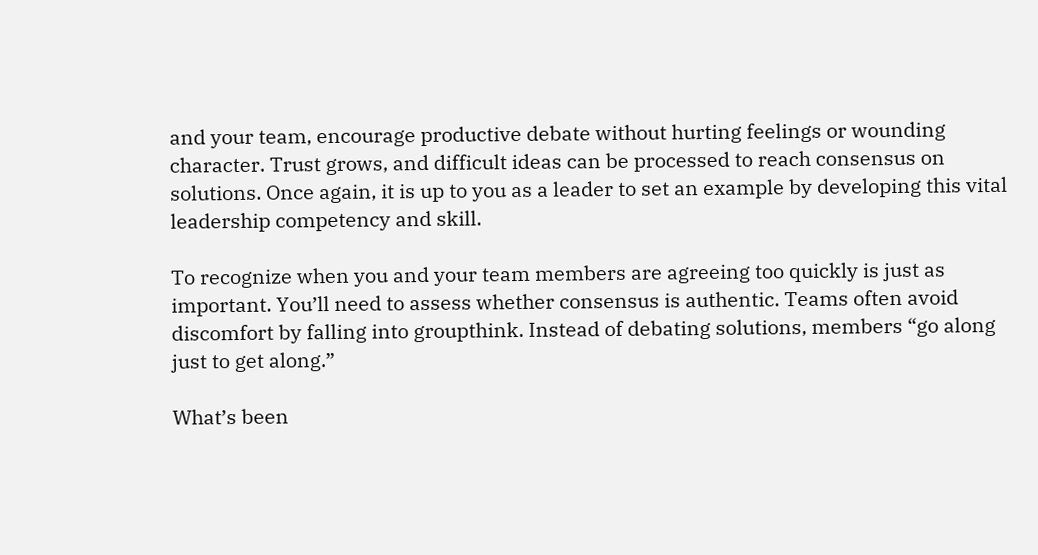and your team, encourage productive debate without hurting feelings or wounding character. Trust grows, and difficult ideas can be processed to reach consensus on solutions. Once again, it is up to you as a leader to set an example by developing this vital leadership competency and skill.

To recognize when you and your team members are agreeing too quickly is just as important. You’ll need to assess whether consensus is authentic. Teams often avoid discomfort by falling into groupthink. Instead of debating solutions, members “go along just to get along.”

What’s been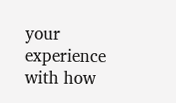your experience with how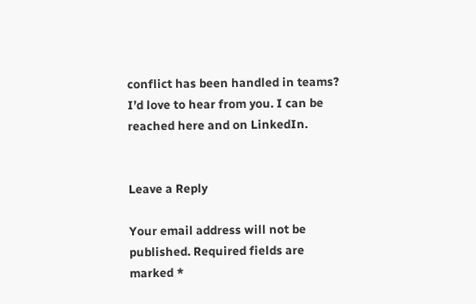conflict has been handled in teams? I’d love to hear from you. I can be reached here and on LinkedIn.


Leave a Reply

Your email address will not be published. Required fields are marked *